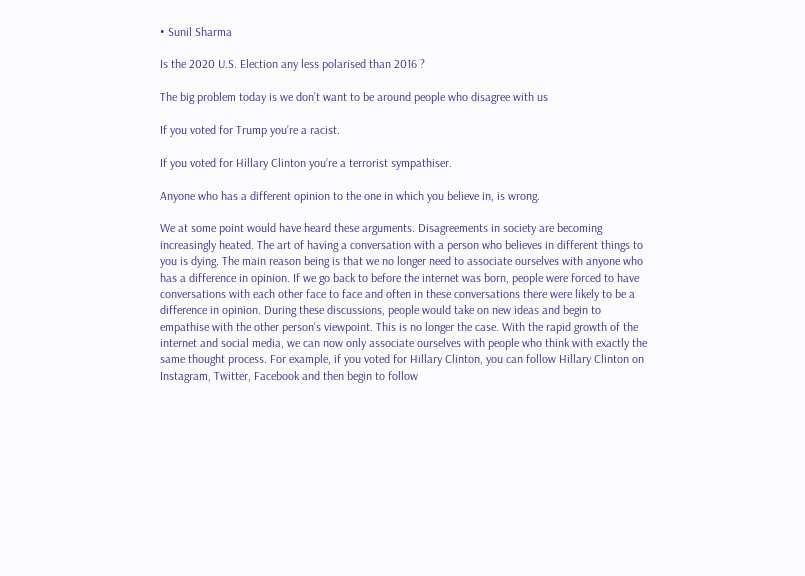• Sunil Sharma

Is the 2020 U.S. Election any less polarised than 2016 ?

The big problem today is we don’t want to be around people who disagree with us

If you voted for Trump you’re a racist.

If you voted for Hillary Clinton you’re a terrorist sympathiser.

Anyone who has a different opinion to the one in which you believe in, is wrong.

We at some point would have heard these arguments. Disagreements in society are becoming increasingly heated. The art of having a conversation with a person who believes in different things to you is dying. The main reason being is that we no longer need to associate ourselves with anyone who has a difference in opinion. If we go back to before the internet was born, people were forced to have conversations with each other face to face and often in these conversations there were likely to be a difference in opinion. During these discussions, people would take on new ideas and begin to empathise with the other person’s viewpoint. This is no longer the case. With the rapid growth of the internet and social media, we can now only associate ourselves with people who think with exactly the same thought process. For example, if you voted for Hillary Clinton, you can follow Hillary Clinton on Instagram, Twitter, Facebook and then begin to follow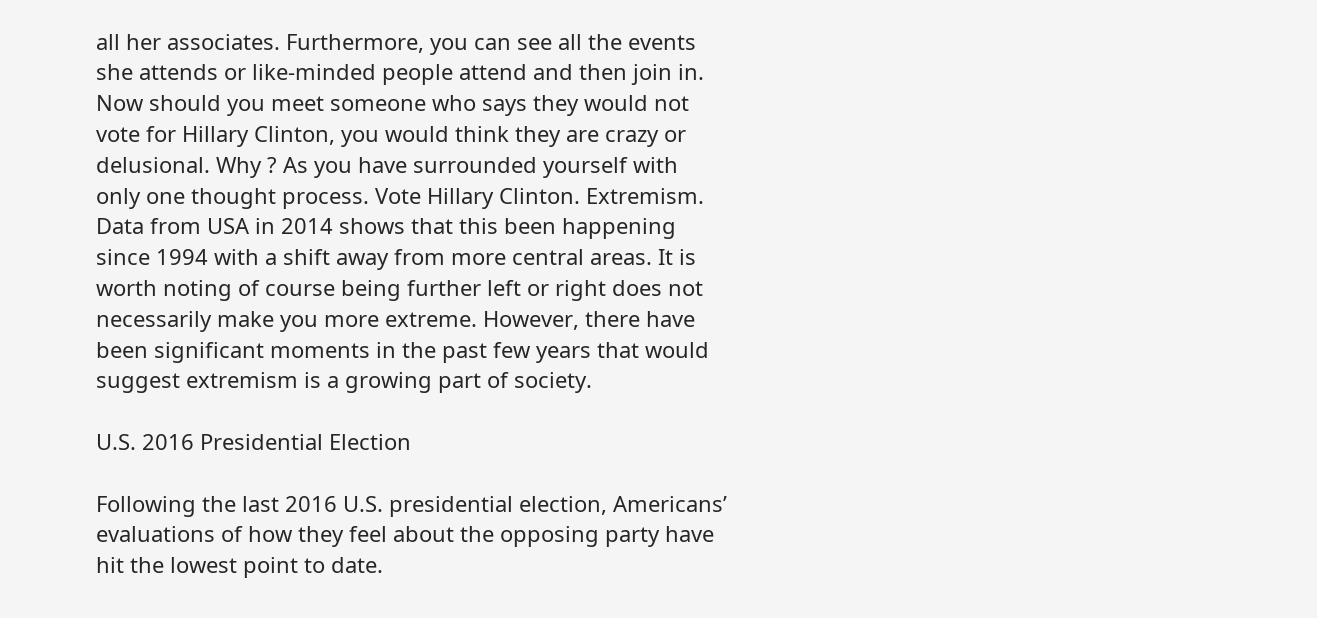all her associates. Furthermore, you can see all the events she attends or like-minded people attend and then join in. Now should you meet someone who says they would not vote for Hillary Clinton, you would think they are crazy or delusional. Why ? As you have surrounded yourself with only one thought process. Vote Hillary Clinton. Extremism. Data from USA in 2014 shows that this been happening since 1994 with a shift away from more central areas. It is worth noting of course being further left or right does not necessarily make you more extreme. However, there have been significant moments in the past few years that would suggest extremism is a growing part of society.

U.S. 2016 Presidential Election

Following the last 2016 U.S. presidential election, Americans’ evaluations of how they feel about the opposing party have hit the lowest point to date.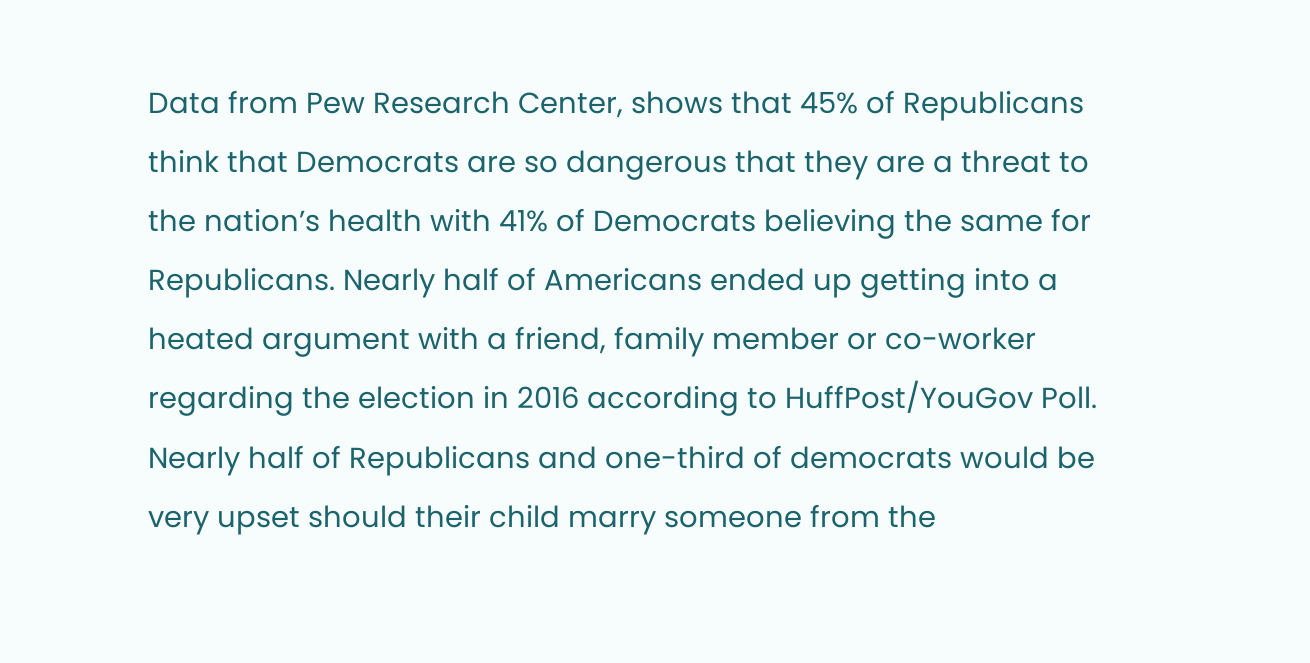Data from Pew Research Center, shows that 45% of Republicans think that Democrats are so dangerous that they are a threat to the nation’s health with 41% of Democrats believing the same for Republicans. Nearly half of Americans ended up getting into a heated argument with a friend, family member or co-worker regarding the election in 2016 according to HuffPost/YouGov Poll. Nearly half of Republicans and one-third of democrats would be very upset should their child marry someone from the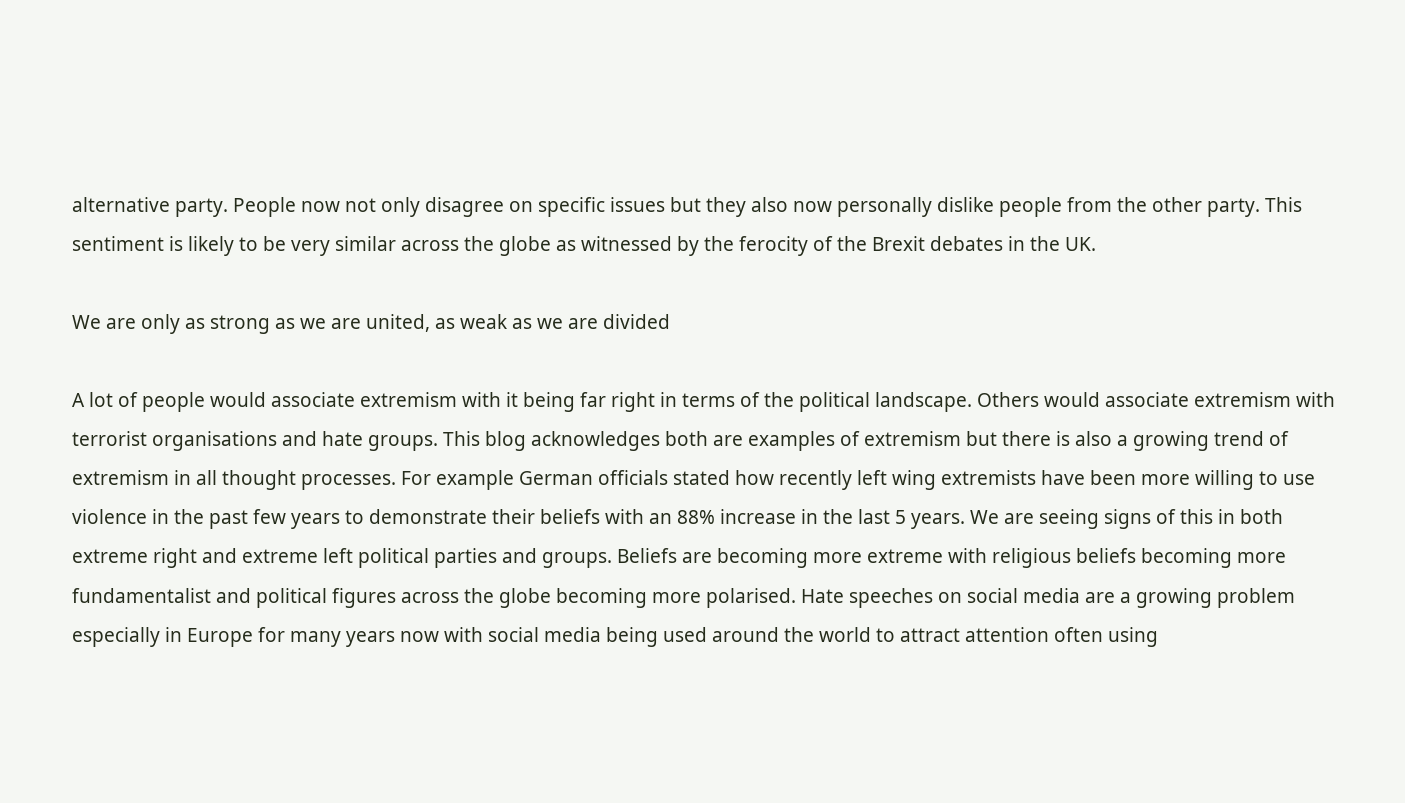alternative party. People now not only disagree on specific issues but they also now personally dislike people from the other party. This sentiment is likely to be very similar across the globe as witnessed by the ferocity of the Brexit debates in the UK.

We are only as strong as we are united, as weak as we are divided

A lot of people would associate extremism with it being far right in terms of the political landscape. Others would associate extremism with terrorist organisations and hate groups. This blog acknowledges both are examples of extremism but there is also a growing trend of extremism in all thought processes. For example German officials stated how recently left wing extremists have been more willing to use violence in the past few years to demonstrate their beliefs with an 88% increase in the last 5 years. We are seeing signs of this in both extreme right and extreme left political parties and groups. Beliefs are becoming more extreme with religious beliefs becoming more fundamentalist and political figures across the globe becoming more polarised. Hate speeches on social media are a growing problem especially in Europe for many years now with social media being used around the world to attract attention often using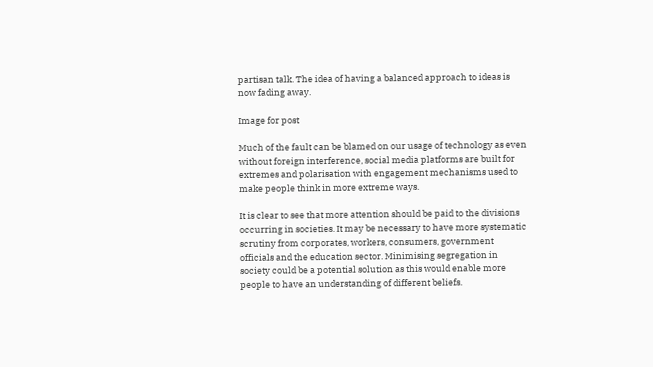partisan talk. The idea of having a balanced approach to ideas is now fading away.

Image for post

Much of the fault can be blamed on our usage of technology as even without foreign interference, social media platforms are built for extremes and polarisation with engagement mechanisms used to make people think in more extreme ways.

It is clear to see that more attention should be paid to the divisions occurring in societies. It may be necessary to have more systematic scrutiny from corporates, workers, consumers, government officials and the education sector. Minimising segregation in society could be a potential solution as this would enable more people to have an understanding of different beliefs.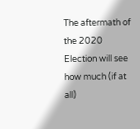The aftermath of the 2020 Election will see how much (if at all)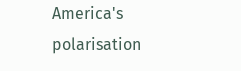America's polarisation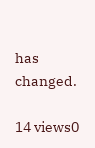has changed.

14 views0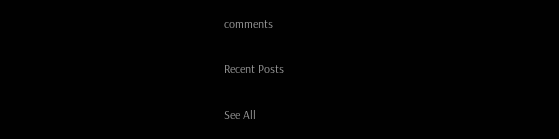comments

Recent Posts

See All